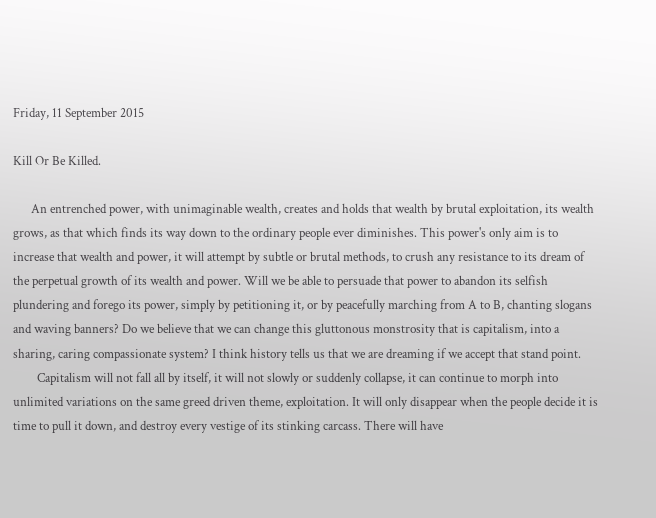Friday, 11 September 2015

Kill Or Be Killed.

      An entrenched power, with unimaginable wealth, creates and holds that wealth by brutal exploitation, its wealth grows, as that which finds its way down to the ordinary people ever diminishes. This power's only aim is to increase that wealth and power, it will attempt by subtle or brutal methods, to crush any resistance to its dream of the perpetual growth of its wealth and power. Will we be able to persuade that power to abandon its selfish plundering and forego its power, simply by petitioning it, or by peacefully marching from A to B, chanting slogans and waving banners? Do we believe that we can change this gluttonous monstrosity that is capitalism, into a sharing, caring compassionate system? I think history tells us that we are dreaming if we accept that stand point.
        Capitalism will not fall all by itself, it will not slowly or suddenly collapse, it can continue to morph into unlimited variations on the same greed driven theme, exploitation. It will only disappear when the people decide it is time to pull it down, and destroy every vestige of its stinking carcass. There will have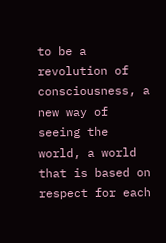to be a revolution of consciousness, a new way of seeing the world, a world that is based on respect for each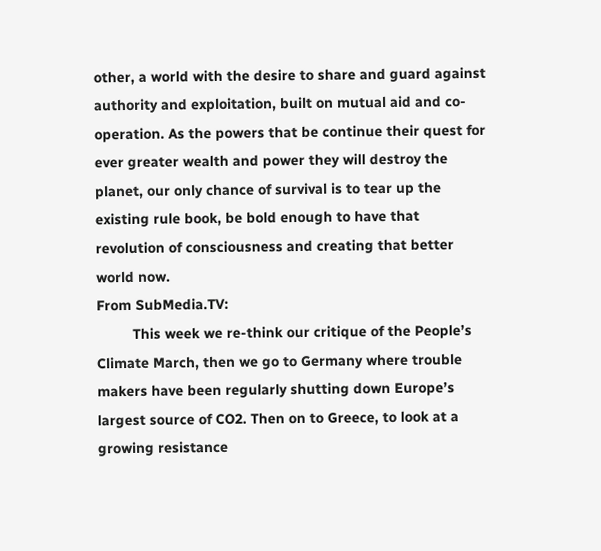other, a world with the desire to share and guard against authority and exploitation, built on mutual aid and co-operation. As the powers that be continue their quest for ever greater wealth and power they will destroy the planet, our only chance of survival is to tear up the existing rule book, be bold enough to have that revolution of consciousness and creating that better world now.
From SubMedia.TV:
         This week we re-think our critique of the People’s Climate March, then we go to Germany where trouble makers have been regularly shutting down Europe’s largest source of CO2. Then on to Greece, to look at a growing resistance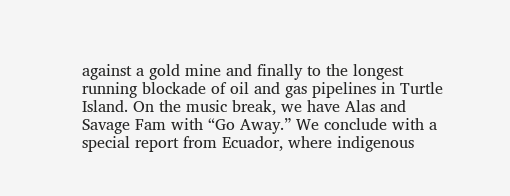against a gold mine and finally to the longest running blockade of oil and gas pipelines in Turtle Island. On the music break, we have Alas and Savage Fam with “Go Away.” We conclude with a special report from Ecuador, where indigenous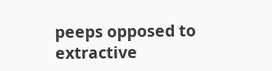peeps opposed to extractive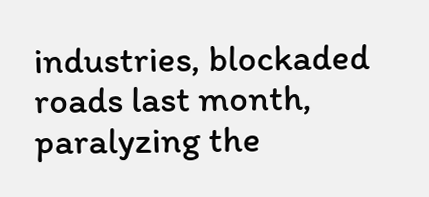industries, blockaded roads last month, paralyzing the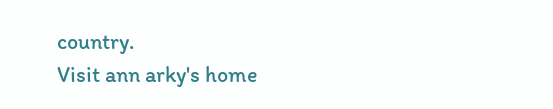country.
Visit ann arky's home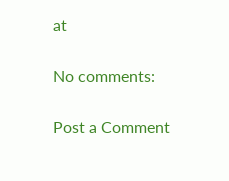at

No comments:

Post a Comment